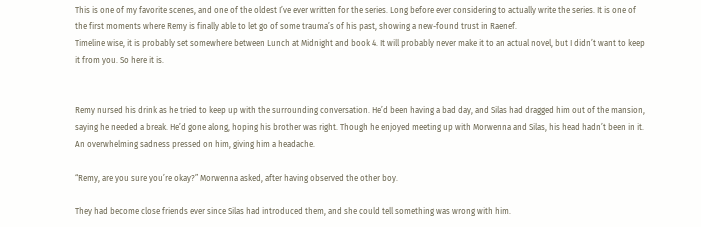This is one of my favorite scenes, and one of the oldest I’ve ever written for the series. Long before ever considering to actually write the series. It is one of the first moments where Remy is finally able to let go of some trauma’s of his past, showing a new-found trust in Raenef.
Timeline wise, it is probably set somewhere between Lunch at Midnight and book 4. It will probably never make it to an actual novel, but I didn’t want to keep it from you. So here it is.


Remy nursed his drink as he tried to keep up with the surrounding conversation. He’d been having a bad day, and Silas had dragged him out of the mansion, saying he needed a break. He’d gone along, hoping his brother was right. Though he enjoyed meeting up with Morwenna and Silas, his head hadn’t been in it. An overwhelming sadness pressed on him, giving him a headache.

“Remy, are you sure you’re okay?” Morwenna asked, after having observed the other boy.

They had become close friends ever since Silas had introduced them, and she could tell something was wrong with him.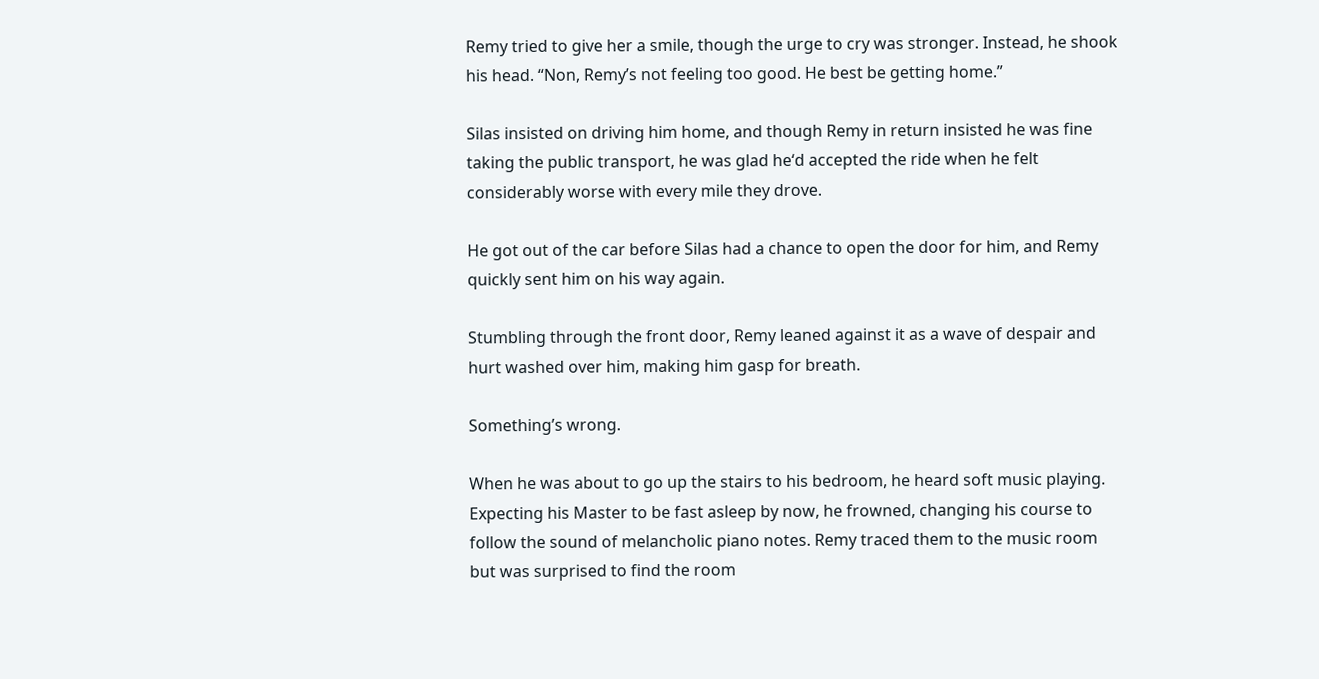Remy tried to give her a smile, though the urge to cry was stronger. Instead, he shook his head. “Non, Remy’s not feeling too good. He best be getting home.”

Silas insisted on driving him home, and though Remy in return insisted he was fine taking the public transport, he was glad he‘d accepted the ride when he felt considerably worse with every mile they drove.

He got out of the car before Silas had a chance to open the door for him, and Remy quickly sent him on his way again.

Stumbling through the front door, Remy leaned against it as a wave of despair and hurt washed over him, making him gasp for breath.

Something’s wrong.

When he was about to go up the stairs to his bedroom, he heard soft music playing. Expecting his Master to be fast asleep by now, he frowned, changing his course to follow the sound of melancholic piano notes. Remy traced them to the music room but was surprised to find the room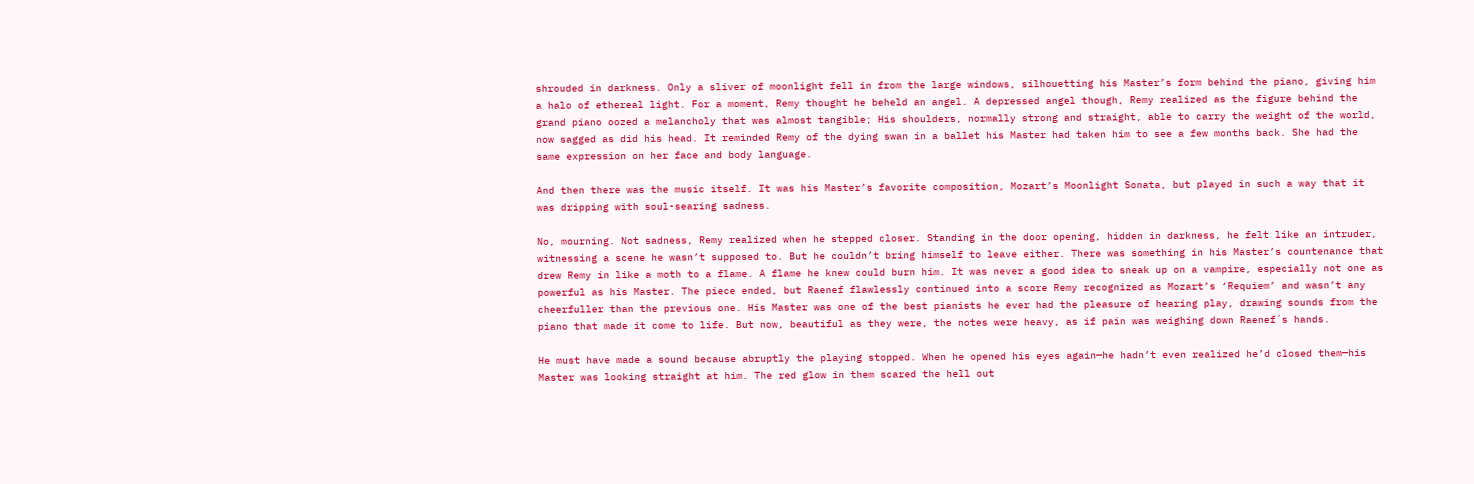shrouded in darkness. Only a sliver of moonlight fell in from the large windows, silhouetting his Master’s form behind the piano, giving him a halo of ethereal light. For a moment, Remy thought he beheld an angel. A depressed angel though, Remy realized as the figure behind the grand piano oozed a melancholy that was almost tangible; His shoulders, normally strong and straight, able to carry the weight of the world, now sagged as did his head. It reminded Remy of the dying swan in a ballet his Master had taken him to see a few months back. She had the same expression on her face and body language.

And then there was the music itself. It was his Master’s favorite composition, Mozart’s Moonlight Sonata, but played in such a way that it was dripping with soul-searing sadness.

No, mourning. Not sadness, Remy realized when he stepped closer. Standing in the door opening, hidden in darkness, he felt like an intruder, witnessing a scene he wasn’t supposed to. But he couldn’t bring himself to leave either. There was something in his Master’s countenance that drew Remy in like a moth to a flame. A flame he knew could burn him. It was never a good idea to sneak up on a vampire, especially not one as powerful as his Master. The piece ended, but Raenef flawlessly continued into a score Remy recognized as Mozart’s ‘Requiem’ and wasn’t any cheerfuller than the previous one. His Master was one of the best pianists he ever had the pleasure of hearing play, drawing sounds from the piano that made it come to life. But now, beautiful as they were, the notes were heavy, as if pain was weighing down Raenef´s hands.

He must have made a sound because abruptly the playing stopped. When he opened his eyes again—he hadn’t even realized he’d closed them—his Master was looking straight at him. The red glow in them scared the hell out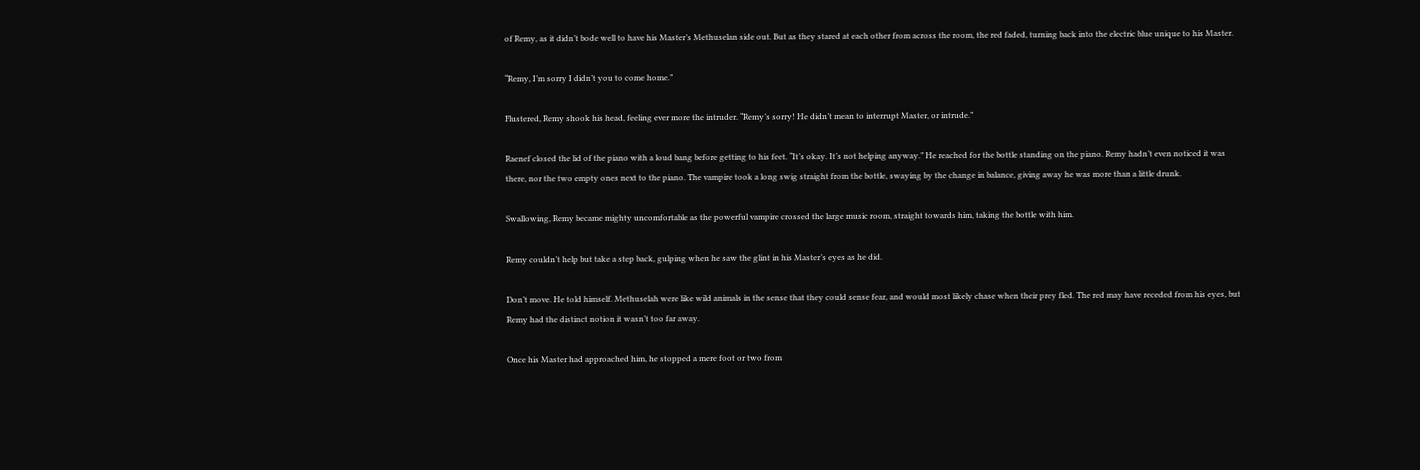of Remy, as it didn’t bode well to have his Master’s Methuselan side out. But as they stared at each other from across the room, the red faded, turning back into the electric blue unique to his Master.

“Remy, I’m sorry I didn’t you to come home.”

Flustered, Remy shook his head, feeling ever more the intruder. “Remy’s sorry! He didn’t mean to interrupt Master, or intrude.”

Raenef closed the lid of the piano with a loud bang before getting to his feet. “It’s okay. It’s not helping anyway.” He reached for the bottle standing on the piano. Remy hadn’t even noticed it was there, nor the two empty ones next to the piano. The vampire took a long swig straight from the bottle, swaying by the change in balance, giving away he was more than a little drunk.

Swallowing, Remy became mighty uncomfortable as the powerful vampire crossed the large music room, straight towards him, taking the bottle with him.

Remy couldn’t help but take a step back, gulping when he saw the glint in his Master’s eyes as he did.

Don’t move. He told himself. Methuselah were like wild animals in the sense that they could sense fear, and would most likely chase when their prey fled. The red may have receded from his eyes, but Remy had the distinct notion it wasn’t too far away.

Once his Master had approached him, he stopped a mere foot or two from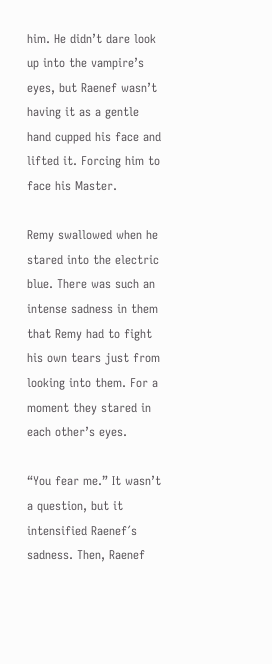him. He didn’t dare look up into the vampire’s eyes, but Raenef wasn’t having it as a gentle hand cupped his face and lifted it. Forcing him to face his Master.

Remy swallowed when he stared into the electric blue. There was such an intense sadness in them that Remy had to fight his own tears just from looking into them. For a moment they stared in each other’s eyes.

“You fear me.” It wasn’t a question, but it intensified Raenef´s sadness. Then, Raenef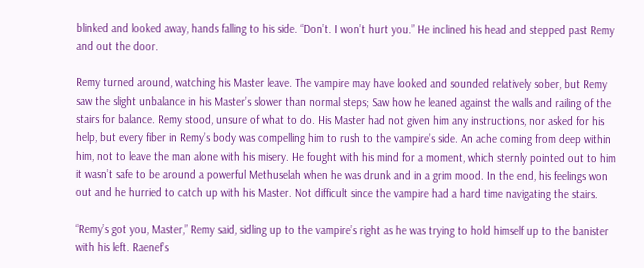blinked and looked away, hands falling to his side. “Don’t. I won’t hurt you.” He inclined his head and stepped past Remy and out the door.

Remy turned around, watching his Master leave. The vampire may have looked and sounded relatively sober, but Remy saw the slight unbalance in his Master’s slower than normal steps; Saw how he leaned against the walls and railing of the stairs for balance. Remy stood, unsure of what to do. His Master had not given him any instructions, nor asked for his help, but every fiber in Remy’s body was compelling him to rush to the vampire’s side. An ache coming from deep within him, not to leave the man alone with his misery. He fought with his mind for a moment, which sternly pointed out to him it wasn’t safe to be around a powerful Methuselah when he was drunk and in a grim mood. In the end, his feelings won out and he hurried to catch up with his Master. Not difficult since the vampire had a hard time navigating the stairs.

“Remy’s got you, Master,” Remy said, sidling up to the vampire’s right as he was trying to hold himself up to the banister with his left. Raenef’s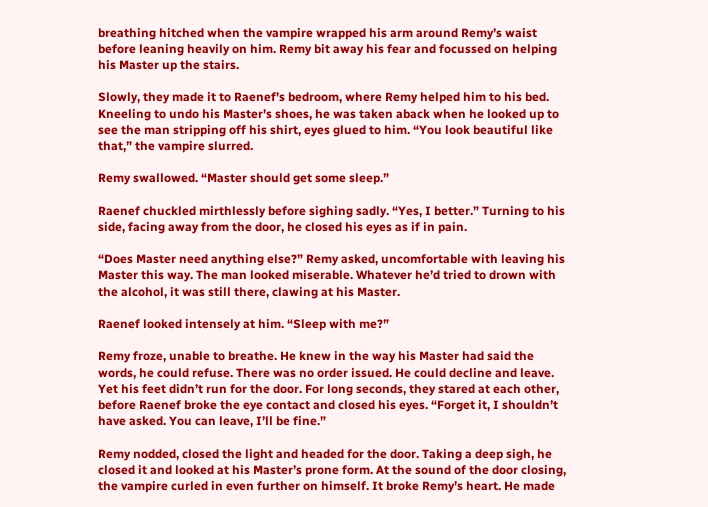breathing hitched when the vampire wrapped his arm around Remy’s waist before leaning heavily on him. Remy bit away his fear and focussed on helping his Master up the stairs.

Slowly, they made it to Raenef’s bedroom, where Remy helped him to his bed. Kneeling to undo his Master’s shoes, he was taken aback when he looked up to see the man stripping off his shirt, eyes glued to him. “You look beautiful like that,” the vampire slurred.

Remy swallowed. “Master should get some sleep.”

Raenef chuckled mirthlessly before sighing sadly. “Yes, I better.” Turning to his side, facing away from the door, he closed his eyes as if in pain.

“Does Master need anything else?” Remy asked, uncomfortable with leaving his Master this way. The man looked miserable. Whatever he’d tried to drown with the alcohol, it was still there, clawing at his Master.

Raenef looked intensely at him. “Sleep with me?”

Remy froze, unable to breathe. He knew in the way his Master had said the words, he could refuse. There was no order issued. He could decline and leave. Yet his feet didn’t run for the door. For long seconds, they stared at each other, before Raenef broke the eye contact and closed his eyes. “Forget it, I shouldn’t have asked. You can leave, I’ll be fine.”

Remy nodded, closed the light and headed for the door. Taking a deep sigh, he closed it and looked at his Master’s prone form. At the sound of the door closing, the vampire curled in even further on himself. It broke Remy’s heart. He made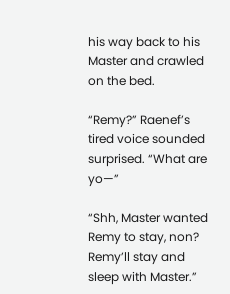his way back to his Master and crawled on the bed.

“Remy?” Raenef’s tired voice sounded surprised. “What are yo—”

“Shh, Master wanted Remy to stay, non? Remy’ll stay and sleep with Master.”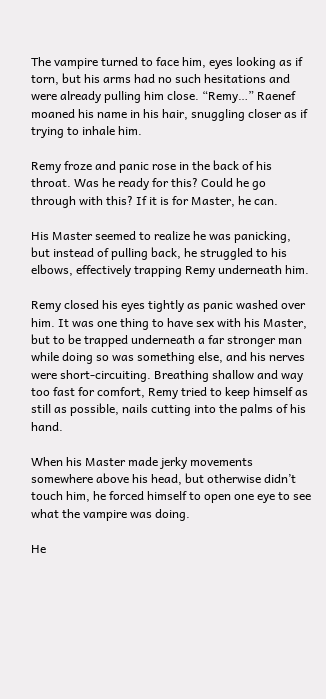The vampire turned to face him, eyes looking as if torn, but his arms had no such hesitations and were already pulling him close. “Remy…” Raenef moaned his name in his hair, snuggling closer as if trying to inhale him.

Remy froze and panic rose in the back of his throat. Was he ready for this? Could he go through with this? If it is for Master, he can.

His Master seemed to realize he was panicking, but instead of pulling back, he struggled to his elbows, effectively trapping Remy underneath him.

Remy closed his eyes tightly as panic washed over him. It was one thing to have sex with his Master, but to be trapped underneath a far stronger man while doing so was something else, and his nerves were short-circuiting. Breathing shallow and way too fast for comfort, Remy tried to keep himself as still as possible, nails cutting into the palms of his hand.

When his Master made jerky movements somewhere above his head, but otherwise didn’t touch him, he forced himself to open one eye to see what the vampire was doing.

He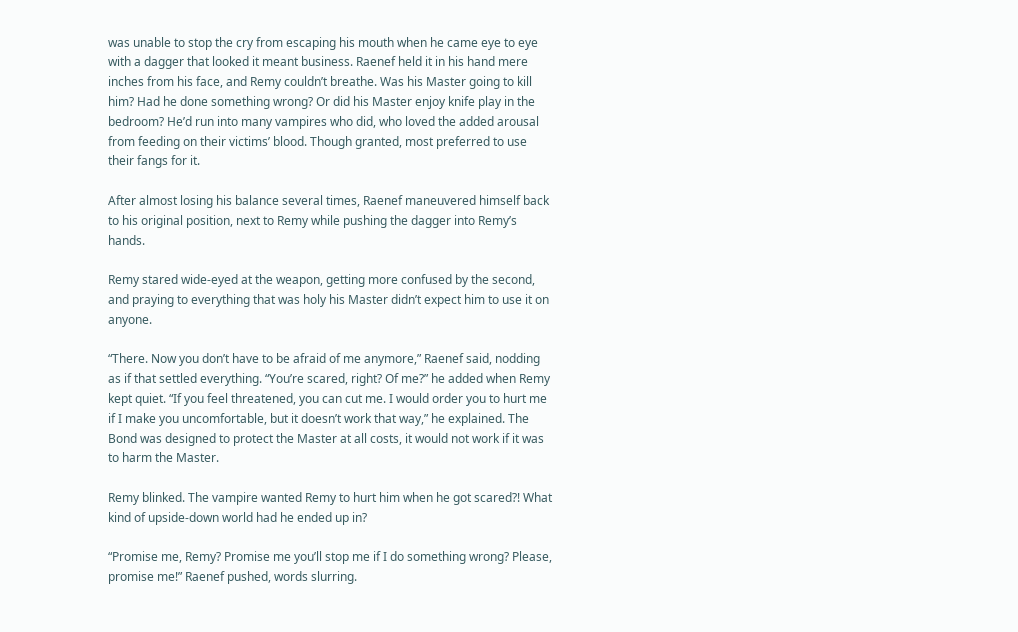was unable to stop the cry from escaping his mouth when he came eye to eye with a dagger that looked it meant business. Raenef held it in his hand mere inches from his face, and Remy couldn’t breathe. Was his Master going to kill him? Had he done something wrong? Or did his Master enjoy knife play in the bedroom? He’d run into many vampires who did, who loved the added arousal from feeding on their victims’ blood. Though granted, most preferred to use their fangs for it.

After almost losing his balance several times, Raenef maneuvered himself back to his original position, next to Remy while pushing the dagger into Remy’s hands.

Remy stared wide-eyed at the weapon, getting more confused by the second, and praying to everything that was holy his Master didn’t expect him to use it on anyone.

“There. Now you don’t have to be afraid of me anymore,” Raenef said, nodding as if that settled everything. “You’re scared, right? Of me?” he added when Remy kept quiet. “If you feel threatened, you can cut me. I would order you to hurt me if I make you uncomfortable, but it doesn’t work that way,” he explained. The Bond was designed to protect the Master at all costs, it would not work if it was to harm the Master.

Remy blinked. The vampire wanted Remy to hurt him when he got scared?! What kind of upside-down world had he ended up in?

“Promise me, Remy? Promise me you’ll stop me if I do something wrong? Please, promise me!” Raenef pushed, words slurring.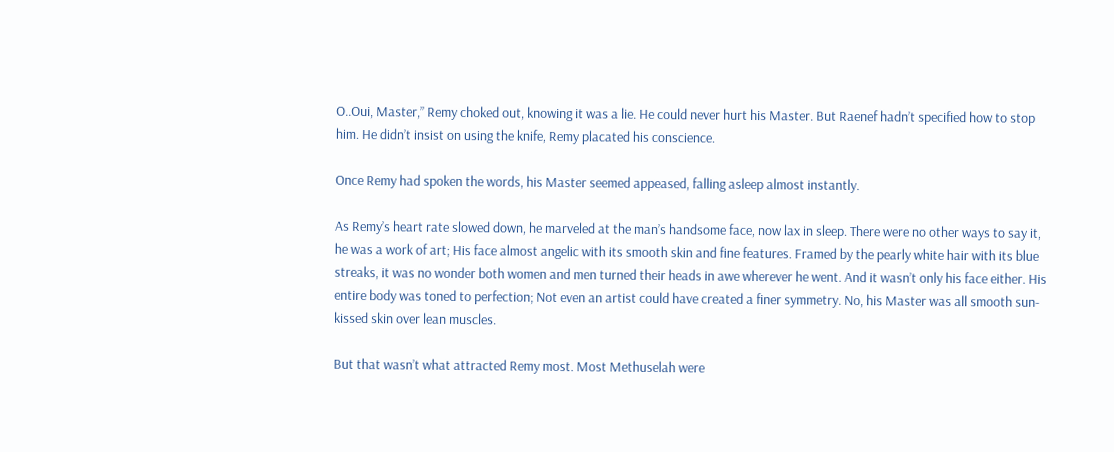O..Oui, Master,” Remy choked out, knowing it was a lie. He could never hurt his Master. But Raenef hadn’t specified how to stop him. He didn’t insist on using the knife, Remy placated his conscience.

Once Remy had spoken the words, his Master seemed appeased, falling asleep almost instantly.

As Remy’s heart rate slowed down, he marveled at the man’s handsome face, now lax in sleep. There were no other ways to say it, he was a work of art; His face almost angelic with its smooth skin and fine features. Framed by the pearly white hair with its blue streaks, it was no wonder both women and men turned their heads in awe wherever he went. And it wasn’t only his face either. His entire body was toned to perfection; Not even an artist could have created a finer symmetry. No, his Master was all smooth sun-kissed skin over lean muscles.

But that wasn’t what attracted Remy most. Most Methuselah were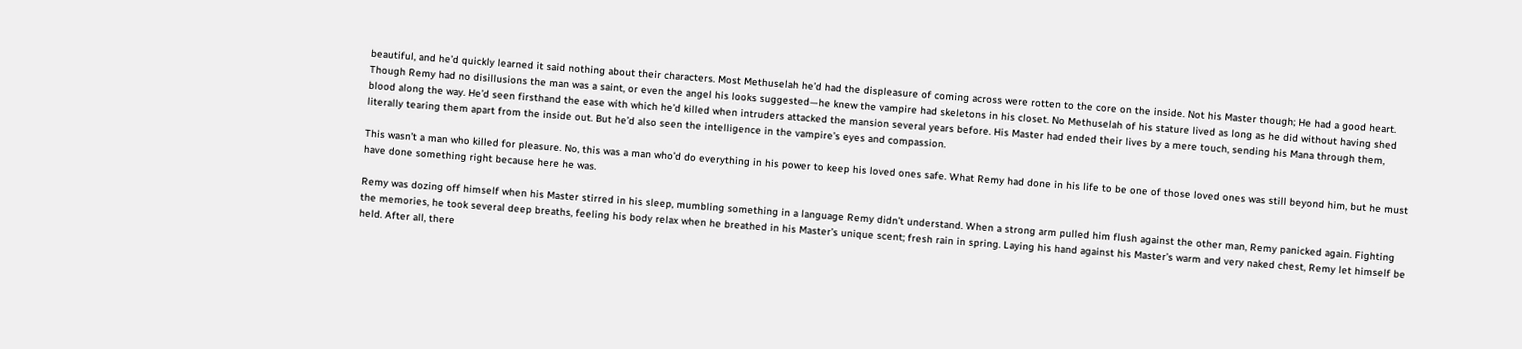beautiful, and he’d quickly learned it said nothing about their characters. Most Methuselah he’d had the displeasure of coming across were rotten to the core on the inside. Not his Master though; He had a good heart. Though Remy had no disillusions the man was a saint, or even the angel his looks suggested—he knew the vampire had skeletons in his closet. No Methuselah of his stature lived as long as he did without having shed blood along the way. He’d seen firsthand the ease with which he’d killed when intruders attacked the mansion several years before. His Master had ended their lives by a mere touch, sending his Mana through them, literally tearing them apart from the inside out. But he’d also seen the intelligence in the vampire’s eyes and compassion.

This wasn’t a man who killed for pleasure. No, this was a man who’d do everything in his power to keep his loved ones safe. What Remy had done in his life to be one of those loved ones was still beyond him, but he must have done something right because here he was.

Remy was dozing off himself when his Master stirred in his sleep, mumbling something in a language Remy didn’t understand. When a strong arm pulled him flush against the other man, Remy panicked again. Fighting the memories, he took several deep breaths, feeling his body relax when he breathed in his Master’s unique scent; fresh rain in spring. Laying his hand against his Master’s warm and very naked chest, Remy let himself be held. After all, there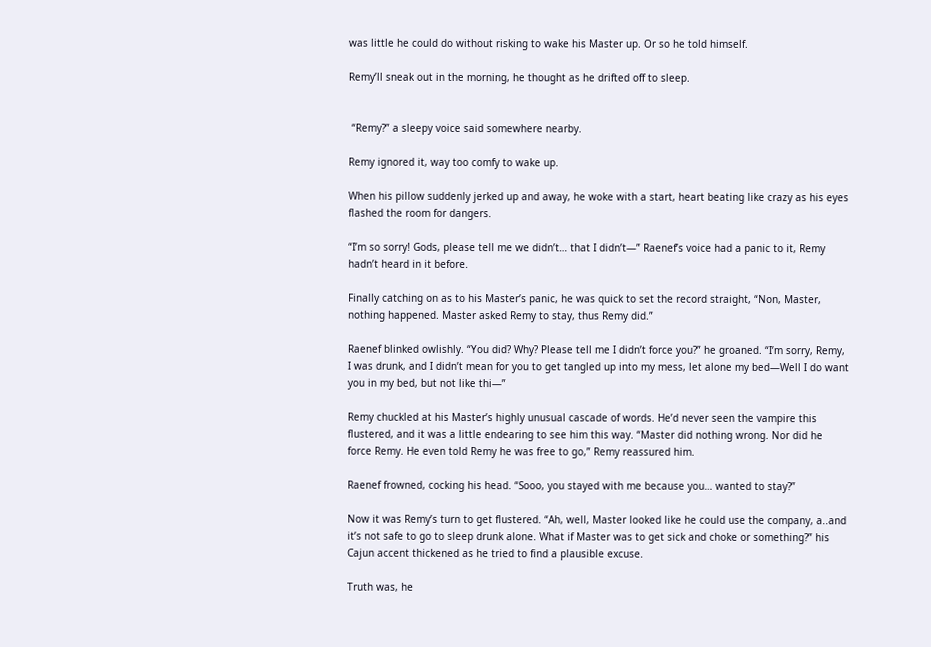was little he could do without risking to wake his Master up. Or so he told himself.

Remy’ll sneak out in the morning, he thought as he drifted off to sleep.


 “Remy?” a sleepy voice said somewhere nearby.

Remy ignored it, way too comfy to wake up.

When his pillow suddenly jerked up and away, he woke with a start, heart beating like crazy as his eyes flashed the room for dangers.

“I’m so sorry! Gods, please tell me we didn’t… that I didn’t—” Raenef’s voice had a panic to it, Remy hadn’t heard in it before.

Finally catching on as to his Master’s panic, he was quick to set the record straight, “Non, Master, nothing happened. Master asked Remy to stay, thus Remy did.”

Raenef blinked owlishly. “You did? Why? Please tell me I didn’t force you?” he groaned. “I’m sorry, Remy, I was drunk, and I didn’t mean for you to get tangled up into my mess, let alone my bed—Well I do want you in my bed, but not like thi—”

Remy chuckled at his Master’s highly unusual cascade of words. He’d never seen the vampire this flustered, and it was a little endearing to see him this way. “Master did nothing wrong. Nor did he force Remy. He even told Remy he was free to go,” Remy reassured him.

Raenef frowned, cocking his head. “Sooo, you stayed with me because you… wanted to stay?”

Now it was Remy’s turn to get flustered. “Ah, well, Master looked like he could use the company, a..and it’s not safe to go to sleep drunk alone. What if Master was to get sick and choke or something?” his Cajun accent thickened as he tried to find a plausible excuse.

Truth was, he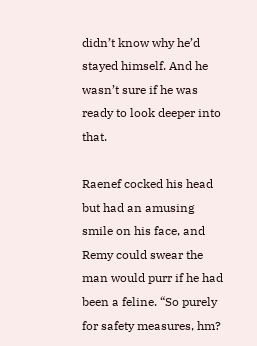didn’t know why he’d stayed himself. And he wasn’t sure if he was ready to look deeper into that.

Raenef cocked his head but had an amusing smile on his face, and Remy could swear the man would purr if he had been a feline. “So purely for safety measures, hm?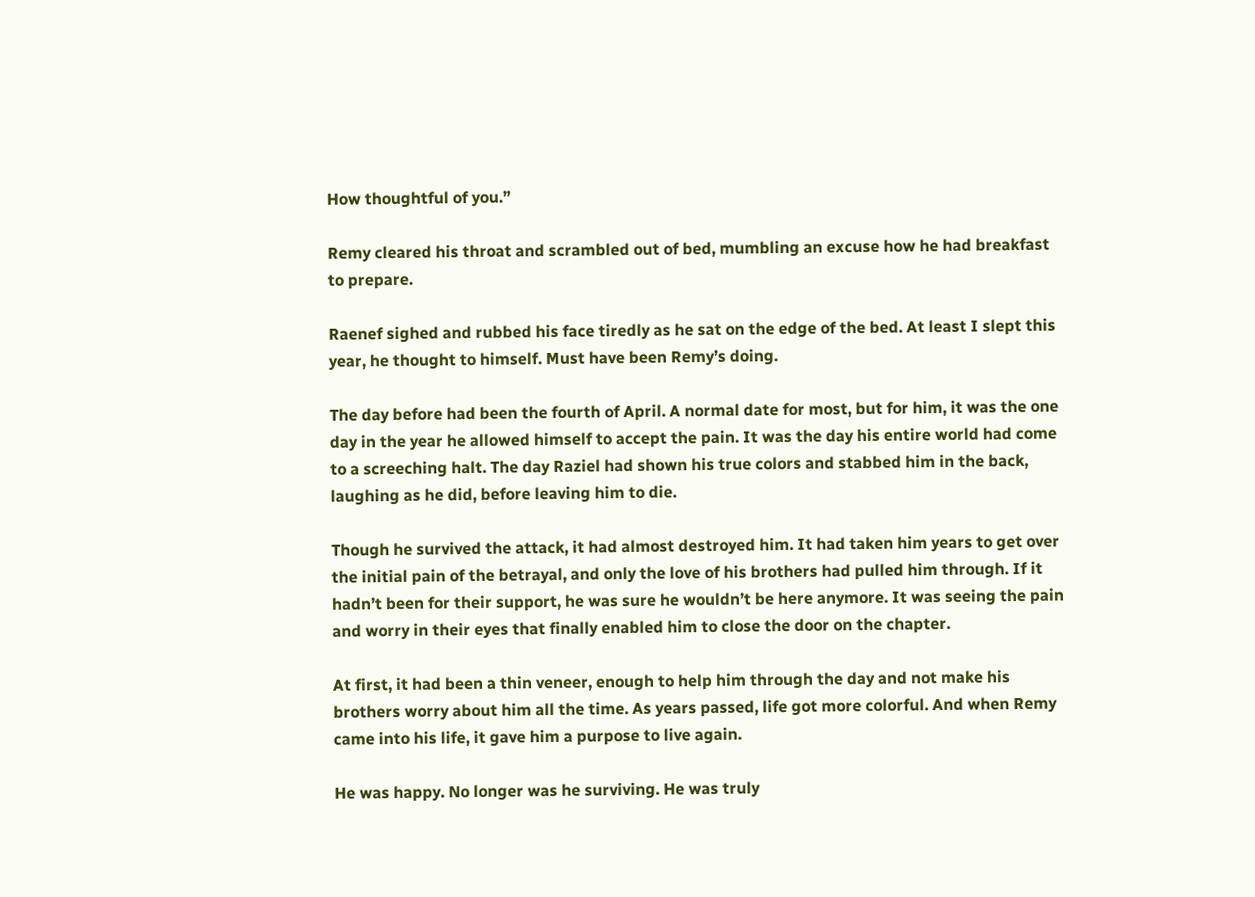How thoughtful of you.”

Remy cleared his throat and scrambled out of bed, mumbling an excuse how he had breakfast to prepare.

Raenef sighed and rubbed his face tiredly as he sat on the edge of the bed. At least I slept this year, he thought to himself. Must have been Remy’s doing.

The day before had been the fourth of April. A normal date for most, but for him, it was the one day in the year he allowed himself to accept the pain. It was the day his entire world had come to a screeching halt. The day Raziel had shown his true colors and stabbed him in the back, laughing as he did, before leaving him to die.

Though he survived the attack, it had almost destroyed him. It had taken him years to get over the initial pain of the betrayal, and only the love of his brothers had pulled him through. If it hadn’t been for their support, he was sure he wouldn’t be here anymore. It was seeing the pain and worry in their eyes that finally enabled him to close the door on the chapter.

At first, it had been a thin veneer, enough to help him through the day and not make his brothers worry about him all the time. As years passed, life got more colorful. And when Remy came into his life, it gave him a purpose to live again.

He was happy. No longer was he surviving. He was truly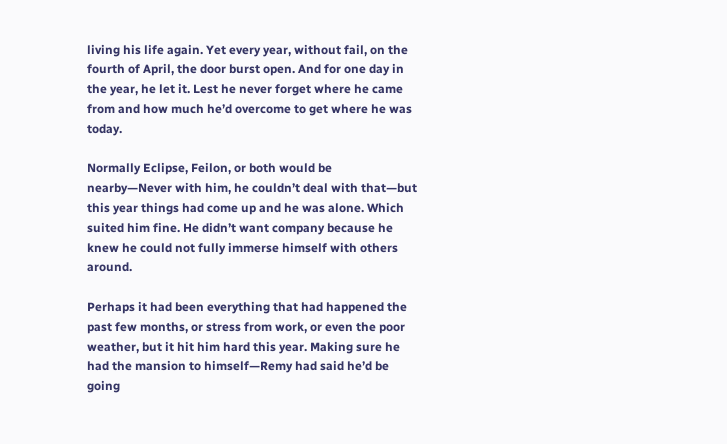living his life again. Yet every year, without fail, on the fourth of April, the door burst open. And for one day in the year, he let it. Lest he never forget where he came from and how much he’d overcome to get where he was today.

Normally Eclipse, Feilon, or both would be nearby—Never with him, he couldn’t deal with that—but this year things had come up and he was alone. Which suited him fine. He didn’t want company because he knew he could not fully immerse himself with others around.

Perhaps it had been everything that had happened the past few months, or stress from work, or even the poor weather, but it hit him hard this year. Making sure he had the mansion to himself—Remy had said he’d be going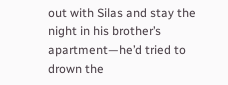out with Silas and stay the night in his brother’s apartment—he’d tried to drown the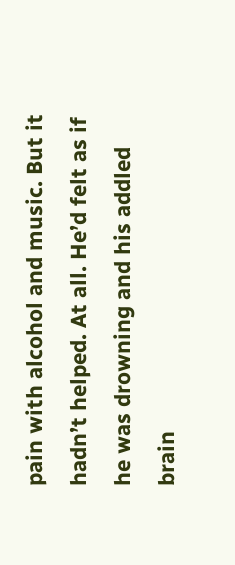pain with alcohol and music. But it hadn’t helped. At all. He’d felt as if he was drowning and his addled brain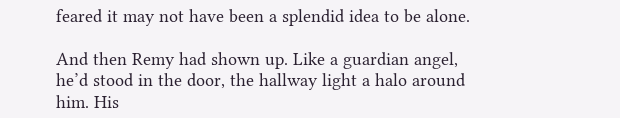feared it may not have been a splendid idea to be alone.

And then Remy had shown up. Like a guardian angel, he’d stood in the door, the hallway light a halo around him. His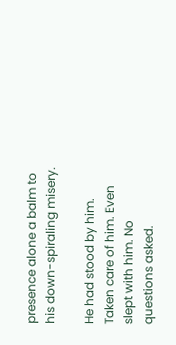presence alone a balm to his down-spiraling misery.

He had stood by him. Taken care of him. Even slept with him. No questions asked.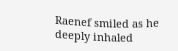Raenef smiled as he deeply inhaled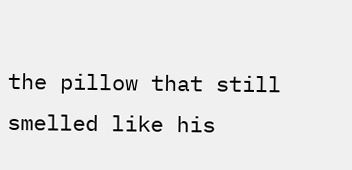the pillow that still smelled like his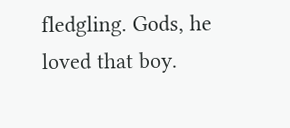fledgling. Gods, he loved that boy.